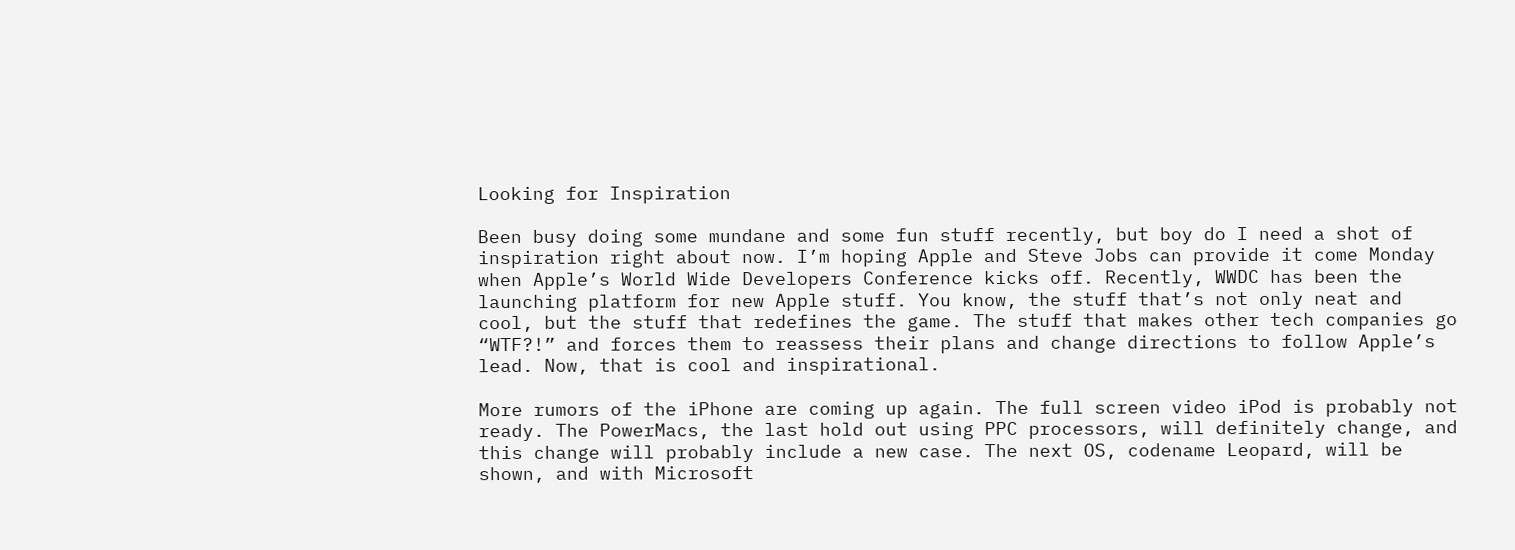Looking for Inspiration

Been busy doing some mundane and some fun stuff recently, but boy do I need a shot of inspiration right about now. I’m hoping Apple and Steve Jobs can provide it come Monday when Apple’s World Wide Developers Conference kicks off. Recently, WWDC has been the launching platform for new Apple stuff. You know, the stuff that’s not only neat and cool, but the stuff that redefines the game. The stuff that makes other tech companies go “WTF?!” and forces them to reassess their plans and change directions to follow Apple’s lead. Now, that is cool and inspirational.

More rumors of the iPhone are coming up again. The full screen video iPod is probably not ready. The PowerMacs, the last hold out using PPC processors, will definitely change, and this change will probably include a new case. The next OS, codename Leopard, will be shown, and with Microsoft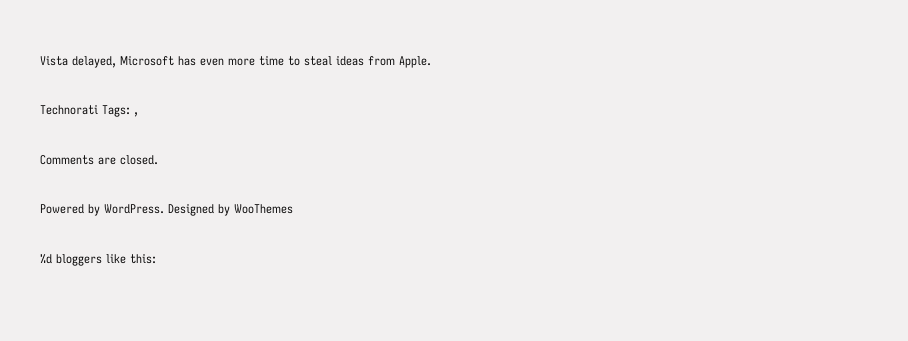Vista delayed, Microsoft has even more time to steal ideas from Apple.

Technorati Tags: ,

Comments are closed.

Powered by WordPress. Designed by WooThemes

%d bloggers like this: